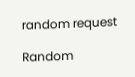random request

Random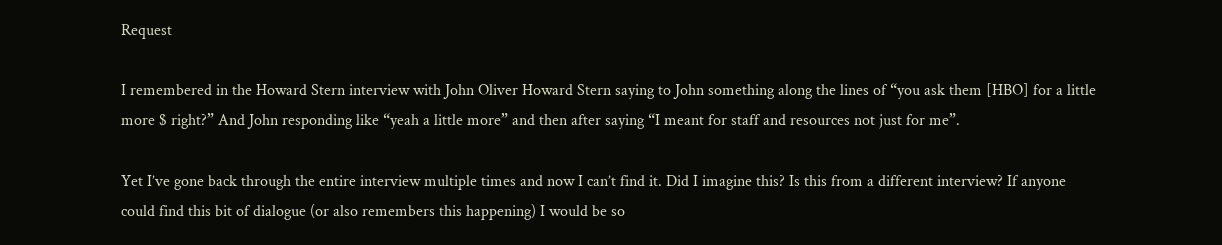Request

I remembered in the Howard Stern interview with John Oliver Howard Stern saying to John something along the lines of “you ask them [HBO] for a little more $ right?” And John responding like “yeah a little more” and then after saying “I meant for staff and resources not just for me”.

Yet I’ve gone back through the entire interview multiple times and now I can’t find it. Did I imagine this? Is this from a different interview? If anyone could find this bit of dialogue (or also remembers this happening) I would be so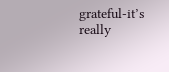grateful-it’s really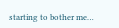starting to bother me…